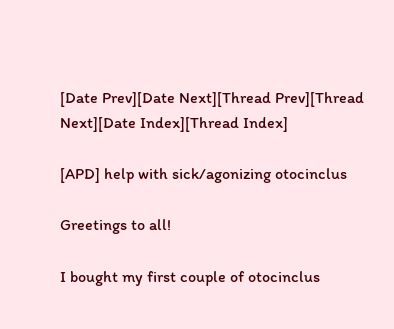[Date Prev][Date Next][Thread Prev][Thread Next][Date Index][Thread Index]

[APD] help with sick/agonizing otocinclus

Greetings to all!

I bought my first couple of otocinclus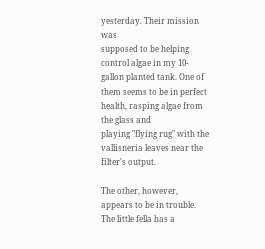yesterday. Their mission was
supposed to be helping control algae in my 10-gallon planted tank. One of
them seems to be in perfect health, rasping algae from the glass and
playing "flying rug" with the vallisneria leaves near the filter's output.

The other, however, appears to be in trouble. The little fella has a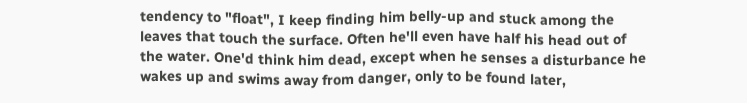tendency to "float", I keep finding him belly-up and stuck among the
leaves that touch the surface. Often he'll even have half his head out of
the water. One'd think him dead, except when he senses a disturbance he
wakes up and swims away from danger, only to be found later,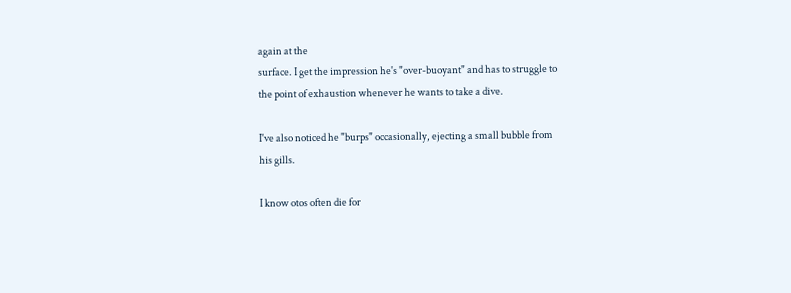again at the
surface. I get the impression he's "over-buoyant" and has to struggle to
the point of exhaustion whenever he wants to take a dive.

I've also noticed he "burps" occasionally, ejecting a small bubble from
his gills.

I know otos often die for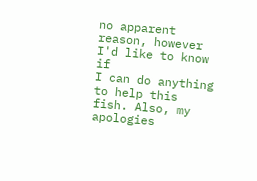no apparent reason, however I'd like to know if
I can do anything to help this fish. Also, my apologies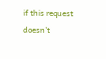if this request
doesn't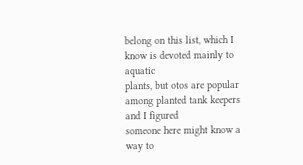belong on this list, which I know is devoted mainly to aquatic
plants, but otos are popular among planted tank keepers and I figured
someone here might know a way to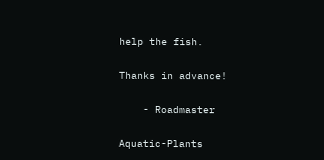help the fish.

Thanks in advance!

    - Roadmaster

Aquatic-Plants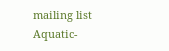mailing list
Aquatic-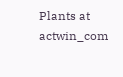Plants at actwin_com